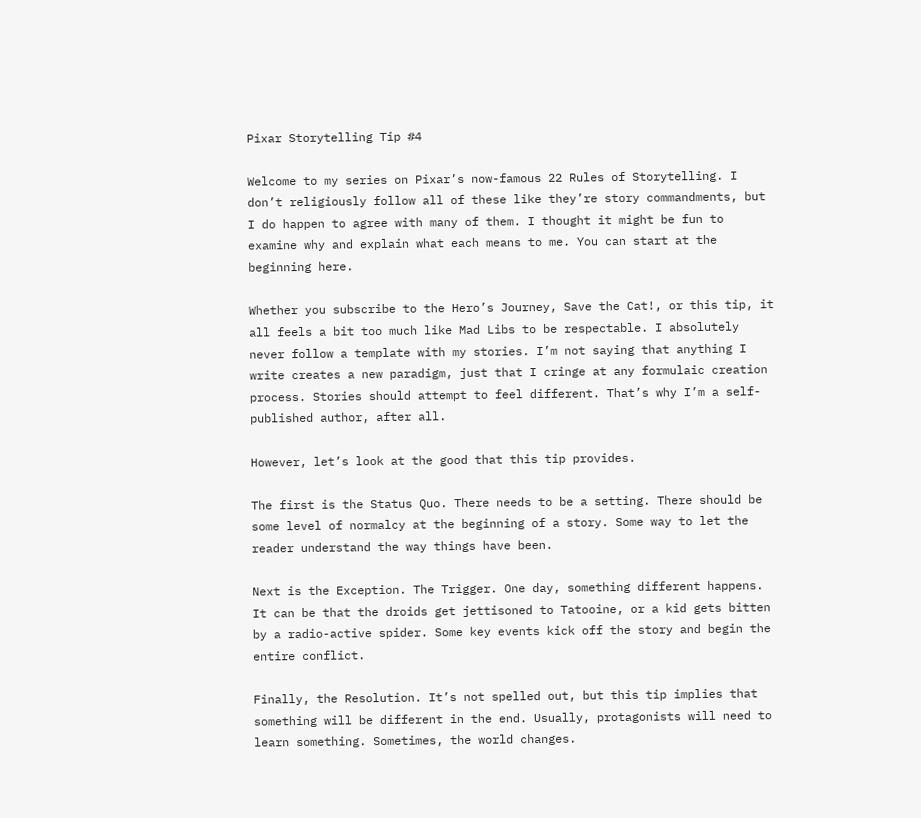Pixar Storytelling Tip #4

Welcome to my series on Pixar’s now-famous 22 Rules of Storytelling. I don’t religiously follow all of these like they’re story commandments, but I do happen to agree with many of them. I thought it might be fun to examine why and explain what each means to me. You can start at the beginning here.

Whether you subscribe to the Hero’s Journey, Save the Cat!, or this tip, it all feels a bit too much like Mad Libs to be respectable. I absolutely never follow a template with my stories. I’m not saying that anything I write creates a new paradigm, just that I cringe at any formulaic creation process. Stories should attempt to feel different. That’s why I’m a self-published author, after all.

However, let’s look at the good that this tip provides.

The first is the Status Quo. There needs to be a setting. There should be some level of normalcy at the beginning of a story. Some way to let the reader understand the way things have been.

Next is the Exception. The Trigger. One day, something different happens. It can be that the droids get jettisoned to Tatooine, or a kid gets bitten by a radio-active spider. Some key events kick off the story and begin the entire conflict.

Finally, the Resolution. It’s not spelled out, but this tip implies that something will be different in the end. Usually, protagonists will need to learn something. Sometimes, the world changes.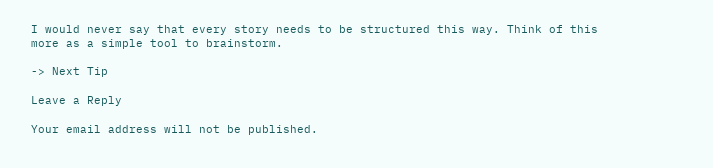I would never say that every story needs to be structured this way. Think of this more as a simple tool to brainstorm.

-> Next Tip

Leave a Reply

Your email address will not be published.